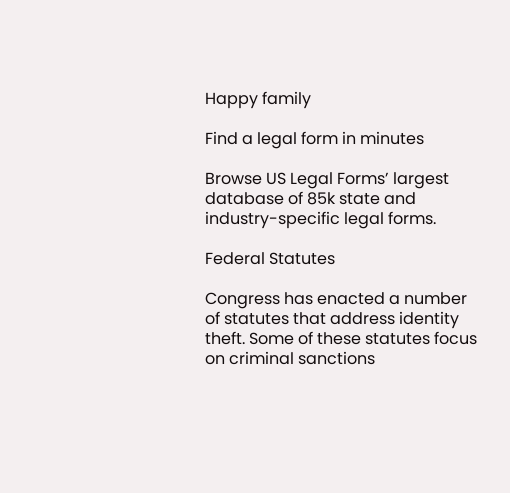Happy family

Find a legal form in minutes

Browse US Legal Forms’ largest database of 85k state and industry-specific legal forms.

Federal Statutes

Congress has enacted a number of statutes that address identity theft. Some of these statutes focus on criminal sanctions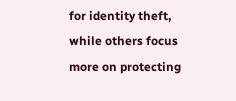for identity theft, while others focus more on protecting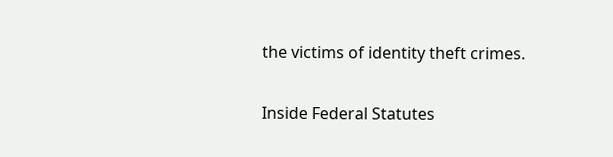the victims of identity theft crimes.

Inside Federal Statutes